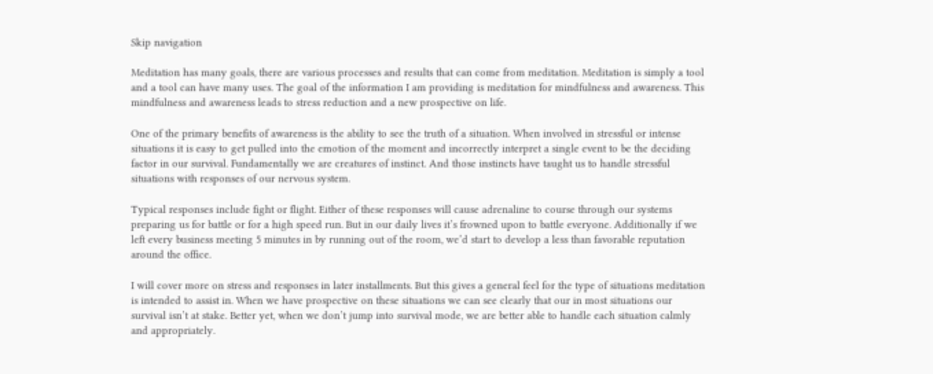Skip navigation

Meditation has many goals, there are various processes and results that can come from meditation. Meditation is simply a tool and a tool can have many uses. The goal of the information I am providing is meditation for mindfulness and awareness. This mindfulness and awareness leads to stress reduction and a new prospective on life.

One of the primary benefits of awareness is the ability to see the truth of a situation. When involved in stressful or intense situations it is easy to get pulled into the emotion of the moment and incorrectly interpret a single event to be the deciding factor in our survival. Fundamentally we are creatures of instinct. And those instincts have taught us to handle stressful situations with responses of our nervous system.

Typical responses include fight or flight. Either of these responses will cause adrenaline to course through our systems preparing us for battle or for a high speed run. But in our daily lives it’s frowned upon to battle everyone. Additionally if we left every business meeting 5 minutes in by running out of the room, we’d start to develop a less than favorable reputation around the office.

I will cover more on stress and responses in later installments. But this gives a general feel for the type of situations meditation is intended to assist in. When we have prospective on these situations we can see clearly that our in most situations our survival isn’t at stake. Better yet, when we don’t jump into survival mode, we are better able to handle each situation calmly and appropriately.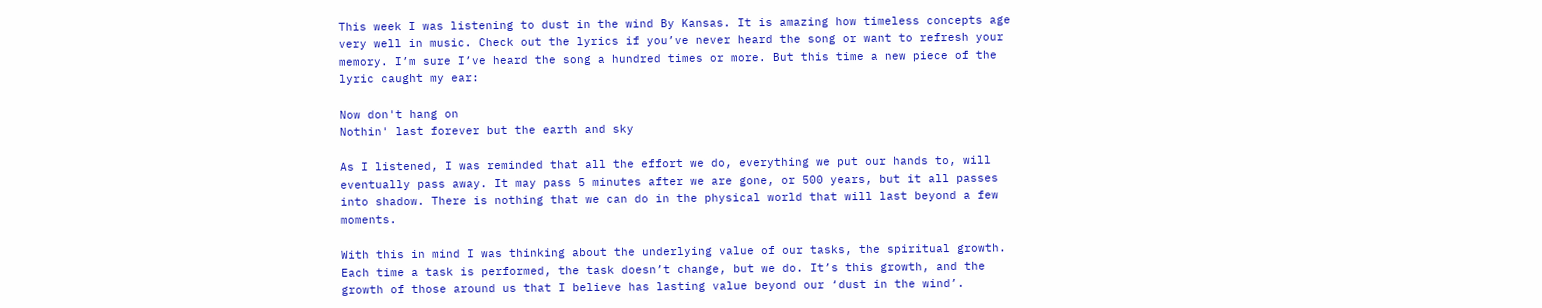This week I was listening to dust in the wind By Kansas. It is amazing how timeless concepts age very well in music. Check out the lyrics if you’ve never heard the song or want to refresh your memory. I’m sure I’ve heard the song a hundred times or more. But this time a new piece of the lyric caught my ear:

Now don't hang on
Nothin' last forever but the earth and sky

As I listened, I was reminded that all the effort we do, everything we put our hands to, will eventually pass away. It may pass 5 minutes after we are gone, or 500 years, but it all passes into shadow. There is nothing that we can do in the physical world that will last beyond a few moments.

With this in mind I was thinking about the underlying value of our tasks, the spiritual growth. Each time a task is performed, the task doesn’t change, but we do. It’s this growth, and the growth of those around us that I believe has lasting value beyond our ‘dust in the wind’.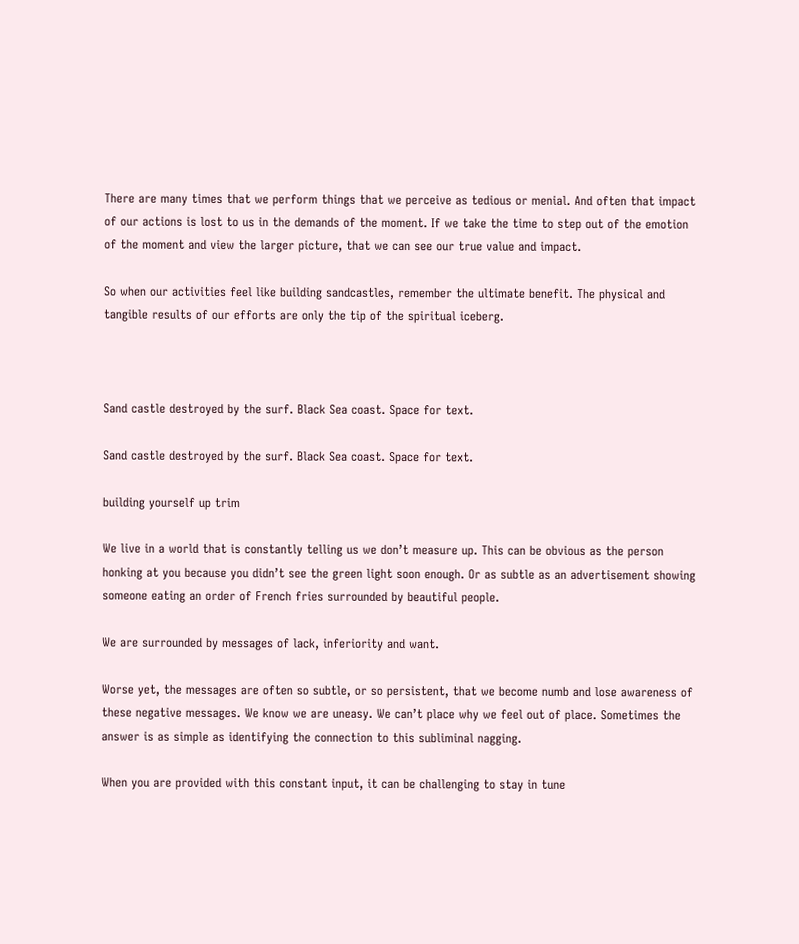There are many times that we perform things that we perceive as tedious or menial. And often that impact of our actions is lost to us in the demands of the moment. If we take the time to step out of the emotion of the moment and view the larger picture, that we can see our true value and impact.

So when our activities feel like building sandcastles, remember the ultimate benefit. The physical and tangible results of our efforts are only the tip of the spiritual iceberg.



Sand castle destroyed by the surf. Black Sea coast. Space for text.

Sand castle destroyed by the surf. Black Sea coast. Space for text.

building yourself up trim

We live in a world that is constantly telling us we don’t measure up. This can be obvious as the person honking at you because you didn’t see the green light soon enough. Or as subtle as an advertisement showing someone eating an order of French fries surrounded by beautiful people.

We are surrounded by messages of lack, inferiority and want.

Worse yet, the messages are often so subtle, or so persistent, that we become numb and lose awareness of these negative messages. We know we are uneasy. We can’t place why we feel out of place. Sometimes the answer is as simple as identifying the connection to this subliminal nagging.

When you are provided with this constant input, it can be challenging to stay in tune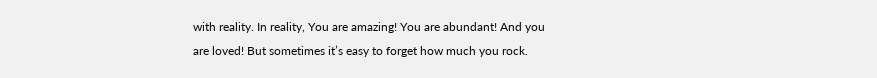with reality. In reality, You are amazing! You are abundant! And you are loved! But sometimes it’s easy to forget how much you rock.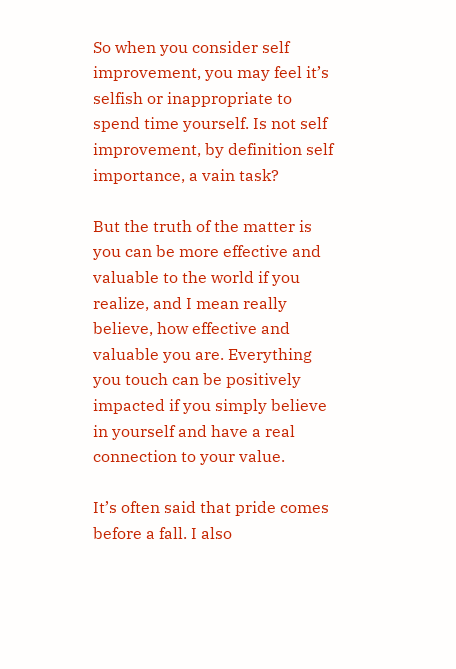So when you consider self improvement, you may feel it’s selfish or inappropriate to spend time yourself. Is not self improvement, by definition self importance, a vain task?

But the truth of the matter is you can be more effective and valuable to the world if you realize, and I mean really believe, how effective and valuable you are. Everything you touch can be positively impacted if you simply believe in yourself and have a real connection to your value.

It’s often said that pride comes before a fall. I also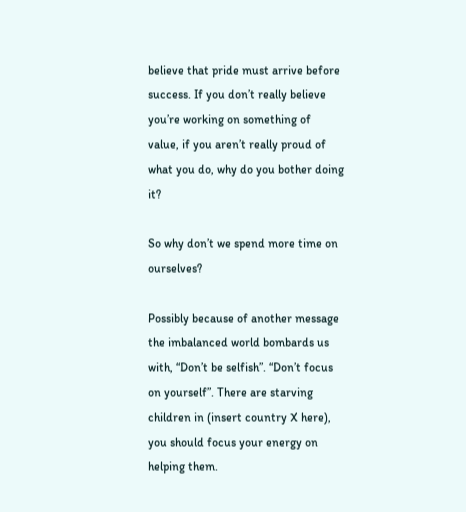believe that pride must arrive before success. If you don’t really believe you’re working on something of value, if you aren’t really proud of what you do, why do you bother doing it?

So why don’t we spend more time on ourselves?

Possibly because of another message the imbalanced world bombards us with, “Don’t be selfish”. “Don’t focus on yourself”. There are starving children in (insert country X here), you should focus your energy on helping them.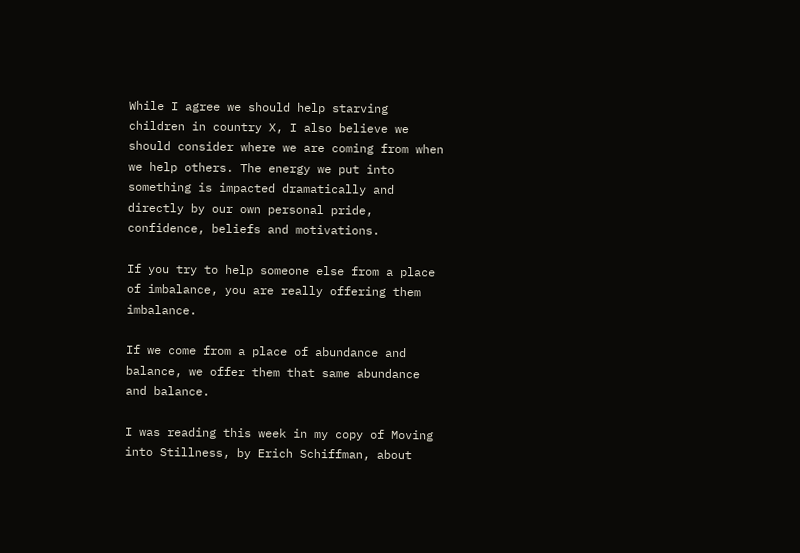While I agree we should help starving children in country X, I also believe we should consider where we are coming from when we help others. The energy we put into something is impacted dramatically and directly by our own personal pride, confidence, beliefs and motivations.

If you try to help someone else from a place of imbalance, you are really offering them imbalance.

If we come from a place of abundance and balance, we offer them that same abundance and balance.

I was reading this week in my copy of Moving into Stillness, by Erich Schiffman, about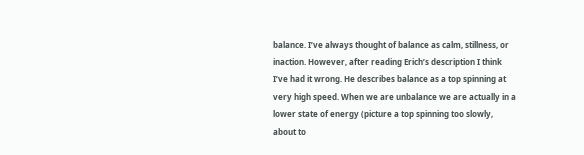balance. I’ve always thought of balance as calm, stillness, or inaction. However, after reading Erich’s description I think I’ve had it wrong. He describes balance as a top spinning at very high speed. When we are unbalance we are actually in a lower state of energy (picture a top spinning too slowly, about to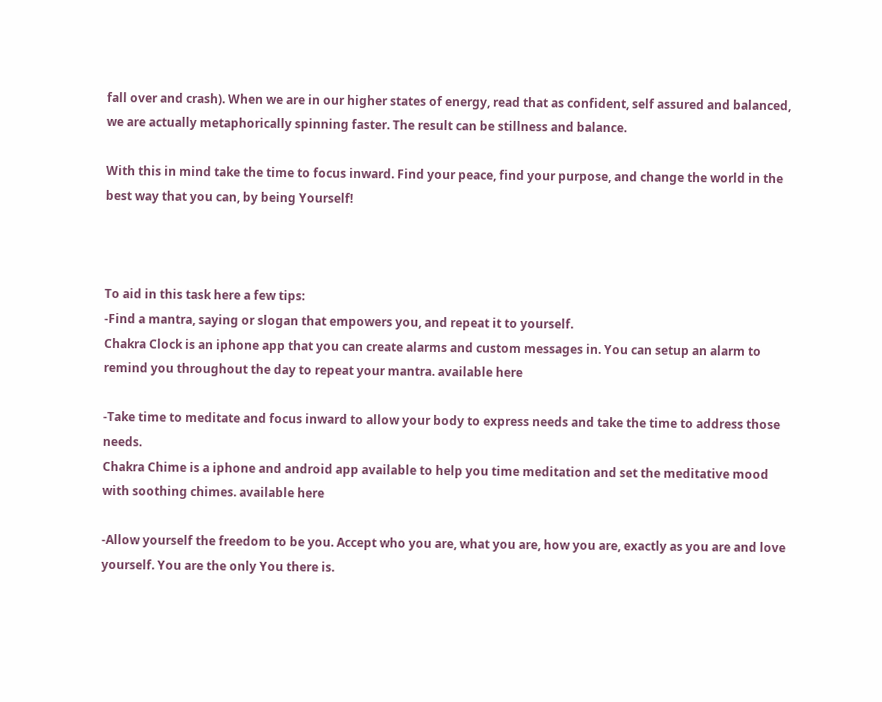fall over and crash). When we are in our higher states of energy, read that as confident, self assured and balanced, we are actually metaphorically spinning faster. The result can be stillness and balance.

With this in mind take the time to focus inward. Find your peace, find your purpose, and change the world in the best way that you can, by being Yourself!



To aid in this task here a few tips:
-Find a mantra, saying or slogan that empowers you, and repeat it to yourself.
Chakra Clock is an iphone app that you can create alarms and custom messages in. You can setup an alarm to remind you throughout the day to repeat your mantra. available here

-Take time to meditate and focus inward to allow your body to express needs and take the time to address those needs.
Chakra Chime is a iphone and android app available to help you time meditation and set the meditative mood with soothing chimes. available here

-Allow yourself the freedom to be you. Accept who you are, what you are, how you are, exactly as you are and love yourself. You are the only You there is.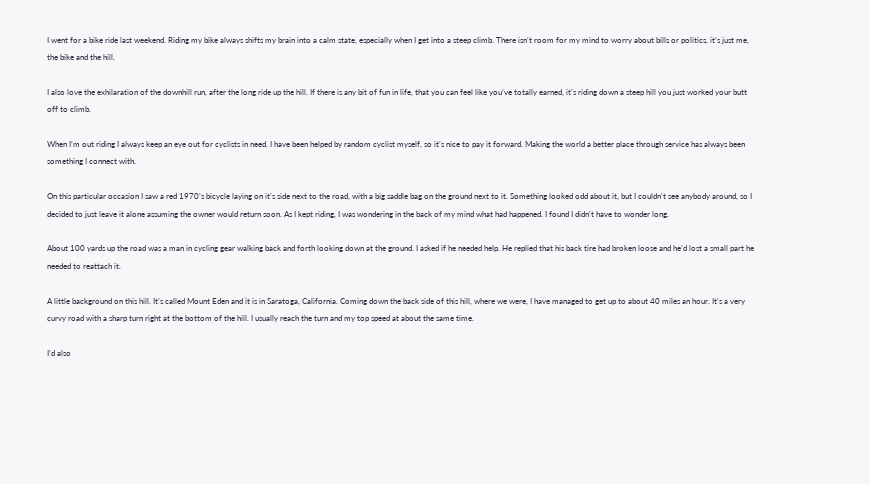I went for a bike ride last weekend. Riding my bike always shifts my brain into a calm state, especially when I get into a steep climb. There isn’t room for my mind to worry about bills or politics, it’s just me, the bike and the hill.

I also love the exhilaration of the downhill run, after the long ride up the hill. If there is any bit of fun in life, that you can feel like you’ve totally earned, it’s riding down a steep hill you just worked your butt off to climb.

When I’m out riding I always keep an eye out for cyclists in need. I have been helped by random cyclist myself, so it’s nice to pay it forward. Making the world a better place through service has always been something I connect with.

On this particular occasion I saw a red 1970’s bicycle laying on it’s side next to the road, with a big saddle bag on the ground next to it. Something looked odd about it, but I couldn’t see anybody around, so I decided to just leave it alone assuming the owner would return soon. As I kept riding, I was wondering in the back of my mind what had happened. I found I didn’t have to wonder long.

About 100 yards up the road was a man in cycling gear walking back and forth looking down at the ground. I asked if he needed help. He replied that his back tire had broken loose and he’d lost a small part he needed to reattach it.

A little background on this hill. It’s called Mount Eden and it is in Saratoga, California. Coming down the back side of this hill, where we were, I have managed to get up to about 40 miles an hour. It’s a very curvy road with a sharp turn right at the bottom of the hill. I usually reach the turn and my top speed at about the same time.

I’d also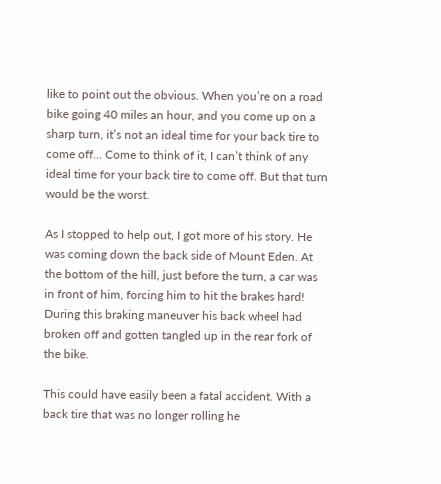like to point out the obvious. When you’re on a road bike going 40 miles an hour, and you come up on a sharp turn, it’s not an ideal time for your back tire to come off… Come to think of it, I can’t think of any ideal time for your back tire to come off. But that turn would be the worst.

As I stopped to help out, I got more of his story. He was coming down the back side of Mount Eden. At the bottom of the hill, just before the turn, a car was in front of him, forcing him to hit the brakes hard! During this braking maneuver his back wheel had broken off and gotten tangled up in the rear fork of the bike.

This could have easily been a fatal accident. With a back tire that was no longer rolling he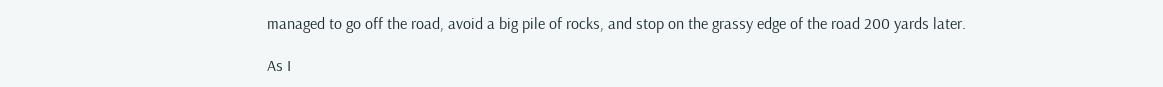managed to go off the road, avoid a big pile of rocks, and stop on the grassy edge of the road 200 yards later.

As I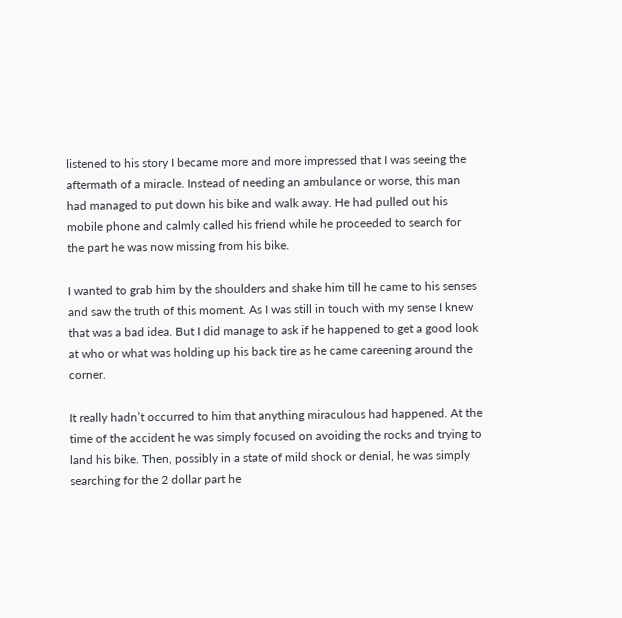listened to his story I became more and more impressed that I was seeing the aftermath of a miracle. Instead of needing an ambulance or worse, this man had managed to put down his bike and walk away. He had pulled out his mobile phone and calmly called his friend while he proceeded to search for the part he was now missing from his bike.

I wanted to grab him by the shoulders and shake him till he came to his senses and saw the truth of this moment. As I was still in touch with my sense I knew that was a bad idea. But I did manage to ask if he happened to get a good look at who or what was holding up his back tire as he came careening around the corner.

It really hadn’t occurred to him that anything miraculous had happened. At the time of the accident he was simply focused on avoiding the rocks and trying to land his bike. Then, possibly in a state of mild shock or denial, he was simply searching for the 2 dollar part he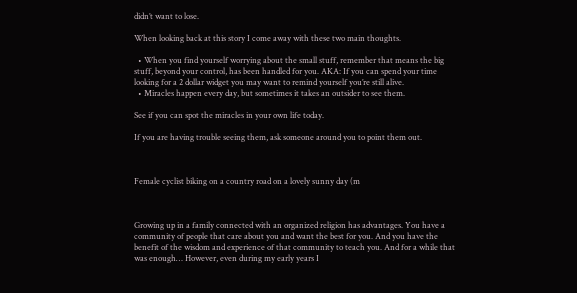didn’t want to lose.

When looking back at this story I come away with these two main thoughts.

  • When you find yourself worrying about the small stuff, remember that means the big stuff, beyond your control, has been handled for you. AKA: If you can spend your time looking for a 2 dollar widget you may want to remind yourself you’re still alive.
  • Miracles happen every day, but sometimes it takes an outsider to see them.

See if you can spot the miracles in your own life today.

If you are having trouble seeing them, ask someone around you to point them out.



Female cyclist biking on a country road on a lovely sunny day (m



Growing up in a family connected with an organized religion has advantages. You have a community of people that care about you and want the best for you. And you have the benefit of the wisdom and experience of that community to teach you. And for a while that was enough… However, even during my early years I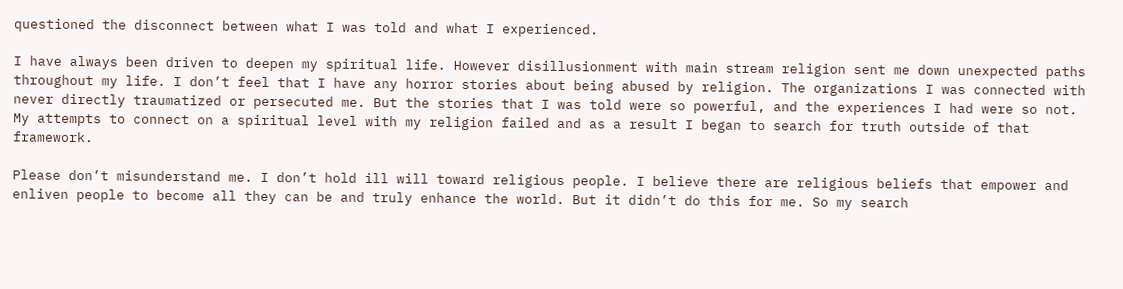questioned the disconnect between what I was told and what I experienced.

I have always been driven to deepen my spiritual life. However disillusionment with main stream religion sent me down unexpected paths throughout my life. I don’t feel that I have any horror stories about being abused by religion. The organizations I was connected with never directly traumatized or persecuted me. But the stories that I was told were so powerful, and the experiences I had were so not. My attempts to connect on a spiritual level with my religion failed and as a result I began to search for truth outside of that framework.

Please don’t misunderstand me. I don’t hold ill will toward religious people. I believe there are religious beliefs that empower and enliven people to become all they can be and truly enhance the world. But it didn’t do this for me. So my search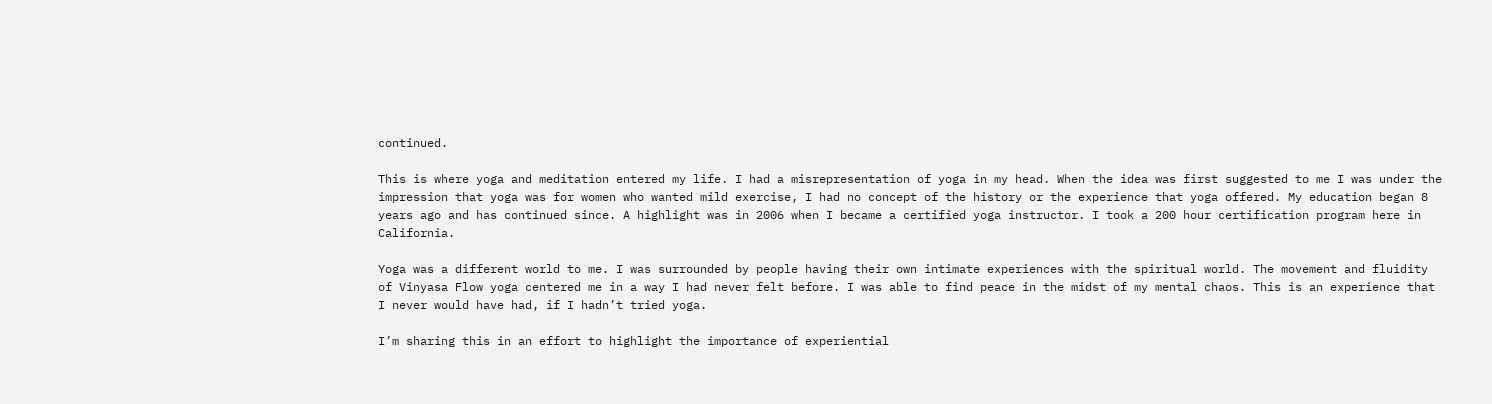continued.

This is where yoga and meditation entered my life. I had a misrepresentation of yoga in my head. When the idea was first suggested to me I was under the impression that yoga was for women who wanted mild exercise, I had no concept of the history or the experience that yoga offered. My education began 8 years ago and has continued since. A highlight was in 2006 when I became a certified yoga instructor. I took a 200 hour certification program here in California.

Yoga was a different world to me. I was surrounded by people having their own intimate experiences with the spiritual world. The movement and fluidity of Vinyasa Flow yoga centered me in a way I had never felt before. I was able to find peace in the midst of my mental chaos. This is an experience that I never would have had, if I hadn’t tried yoga.

I’m sharing this in an effort to highlight the importance of experiential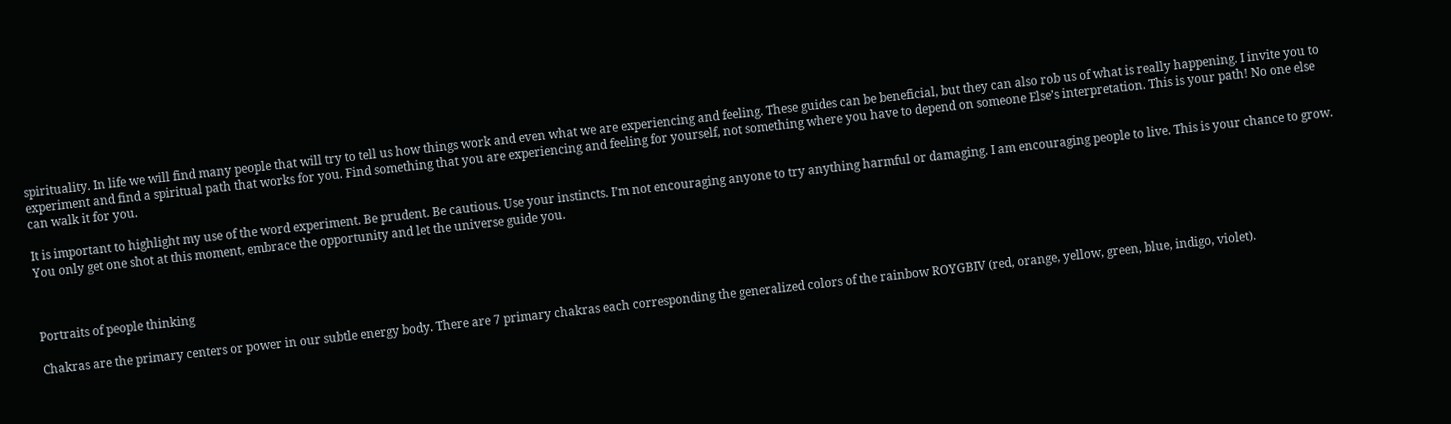spirituality. In life we will find many people that will try to tell us how things work and even what we are experiencing and feeling. These guides can be beneficial, but they can also rob us of what is really happening. I invite you to experiment and find a spiritual path that works for you. Find something that you are experiencing and feeling for yourself, not something where you have to depend on someone Else’s interpretation. This is your path! No one else can walk it for you.

It is important to highlight my use of the word experiment. Be prudent. Be cautious. Use your instincts. I’m not encouraging anyone to try anything harmful or damaging. I am encouraging people to live. This is your chance to grow. You only get one shot at this moment, embrace the opportunity and let the universe guide you.



Portraits of people thinking

Chakras are the primary centers or power in our subtle energy body. There are 7 primary chakras each corresponding the generalized colors of the rainbow ROYGBIV (red, orange, yellow, green, blue, indigo, violet).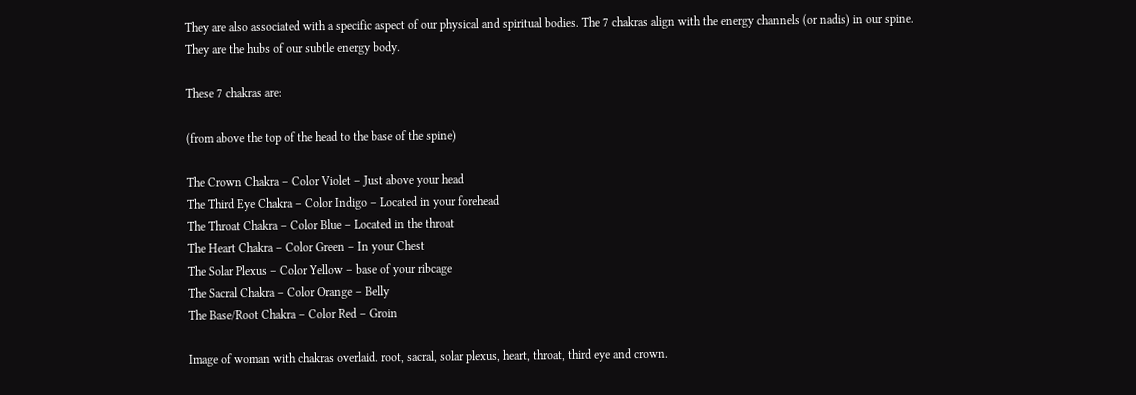They are also associated with a specific aspect of our physical and spiritual bodies. The 7 chakras align with the energy channels (or nadis) in our spine. They are the hubs of our subtle energy body.

These 7 chakras are:

(from above the top of the head to the base of the spine)

The Crown Chakra – Color Violet – Just above your head
The Third Eye Chakra – Color Indigo – Located in your forehead
The Throat Chakra – Color Blue – Located in the throat
The Heart Chakra – Color Green – In your Chest
The Solar Plexus – Color Yellow – base of your ribcage
The Sacral Chakra – Color Orange – Belly
The Base/Root Chakra – Color Red – Groin

Image of woman with chakras overlaid. root, sacral, solar plexus, heart, throat, third eye and crown.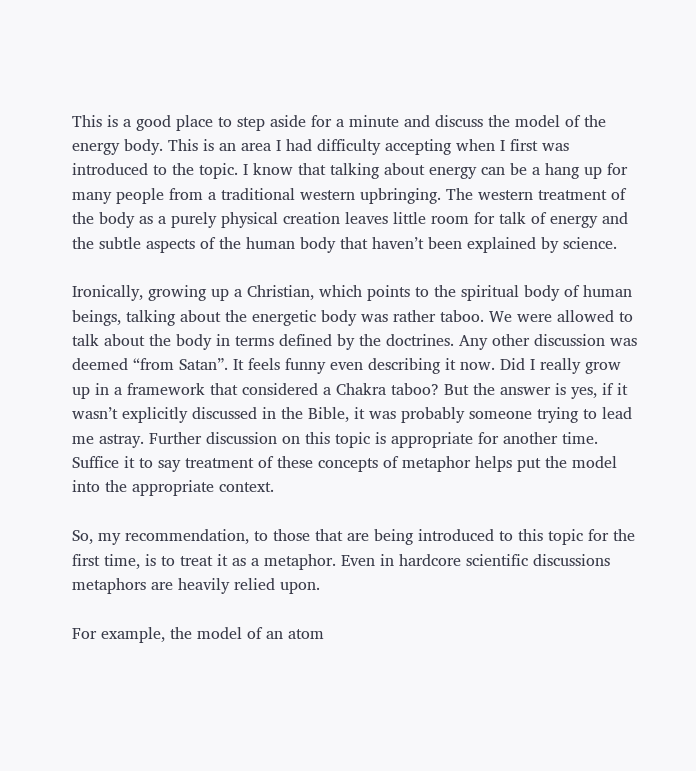This is a good place to step aside for a minute and discuss the model of the energy body. This is an area I had difficulty accepting when I first was introduced to the topic. I know that talking about energy can be a hang up for many people from a traditional western upbringing. The western treatment of the body as a purely physical creation leaves little room for talk of energy and the subtle aspects of the human body that haven’t been explained by science.

Ironically, growing up a Christian, which points to the spiritual body of human beings, talking about the energetic body was rather taboo. We were allowed to talk about the body in terms defined by the doctrines. Any other discussion was deemed “from Satan”. It feels funny even describing it now. Did I really grow up in a framework that considered a Chakra taboo? But the answer is yes, if it wasn’t explicitly discussed in the Bible, it was probably someone trying to lead me astray. Further discussion on this topic is appropriate for another time. Suffice it to say treatment of these concepts of metaphor helps put the model into the appropriate context.

So, my recommendation, to those that are being introduced to this topic for the first time, is to treat it as a metaphor. Even in hardcore scientific discussions metaphors are heavily relied upon.

For example, the model of an atom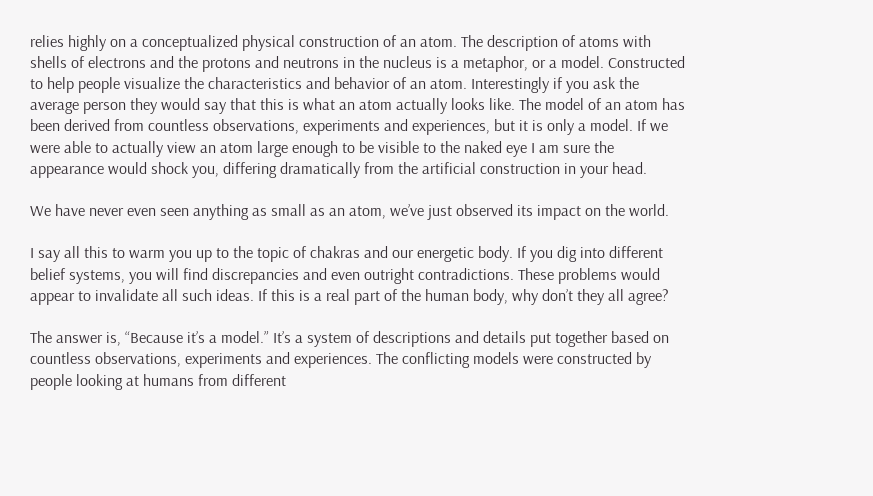relies highly on a conceptualized physical construction of an atom. The description of atoms with shells of electrons and the protons and neutrons in the nucleus is a metaphor, or a model. Constructed to help people visualize the characteristics and behavior of an atom. Interestingly if you ask the average person they would say that this is what an atom actually looks like. The model of an atom has been derived from countless observations, experiments and experiences, but it is only a model. If we were able to actually view an atom large enough to be visible to the naked eye I am sure the appearance would shock you, differing dramatically from the artificial construction in your head.

We have never even seen anything as small as an atom, we’ve just observed its impact on the world.

I say all this to warm you up to the topic of chakras and our energetic body. If you dig into different belief systems, you will find discrepancies and even outright contradictions. These problems would appear to invalidate all such ideas. If this is a real part of the human body, why don’t they all agree?

The answer is, “Because it’s a model.” It’s a system of descriptions and details put together based on countless observations, experiments and experiences. The conflicting models were constructed by people looking at humans from different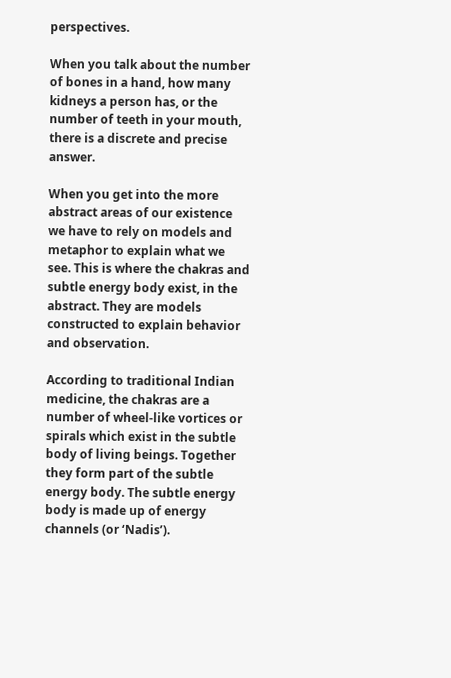perspectives.

When you talk about the number of bones in a hand, how many kidneys a person has, or the number of teeth in your mouth, there is a discrete and precise answer.

When you get into the more abstract areas of our existence we have to rely on models and metaphor to explain what we see. This is where the chakras and subtle energy body exist, in the abstract. They are models constructed to explain behavior and observation.

According to traditional Indian medicine, the chakras are a number of wheel-like vortices or spirals which exist in the subtle body of living beings. Together they form part of the subtle energy body. The subtle energy body is made up of energy channels (or ‘Nadis’).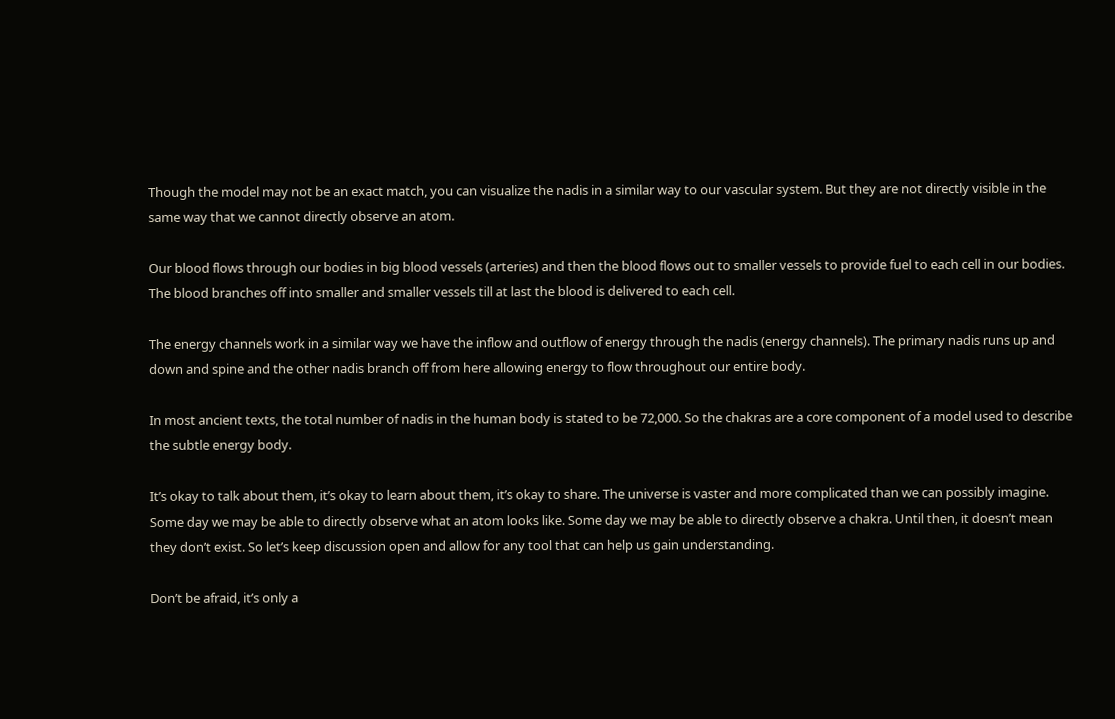Though the model may not be an exact match, you can visualize the nadis in a similar way to our vascular system. But they are not directly visible in the same way that we cannot directly observe an atom.

Our blood flows through our bodies in big blood vessels (arteries) and then the blood flows out to smaller vessels to provide fuel to each cell in our bodies. The blood branches off into smaller and smaller vessels till at last the blood is delivered to each cell.

The energy channels work in a similar way we have the inflow and outflow of energy through the nadis (energy channels). The primary nadis runs up and down and spine and the other nadis branch off from here allowing energy to flow throughout our entire body.

In most ancient texts, the total number of nadis in the human body is stated to be 72,000. So the chakras are a core component of a model used to describe the subtle energy body.

It’s okay to talk about them, it’s okay to learn about them, it’s okay to share. The universe is vaster and more complicated than we can possibly imagine. Some day we may be able to directly observe what an atom looks like. Some day we may be able to directly observe a chakra. Until then, it doesn’t mean they don’t exist. So let’s keep discussion open and allow for any tool that can help us gain understanding.

Don’t be afraid, it’s only a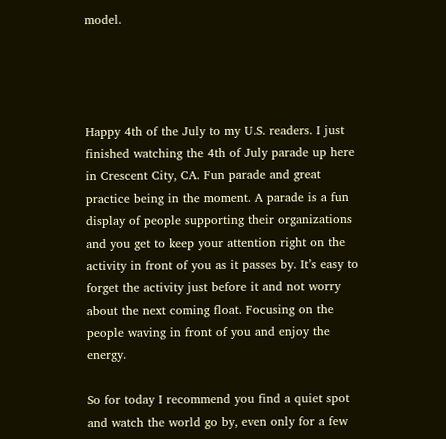model.




Happy 4th of the July to my U.S. readers. I just finished watching the 4th of July parade up here in Crescent City, CA. Fun parade and great practice being in the moment. A parade is a fun display of people supporting their organizations and you get to keep your attention right on the activity in front of you as it passes by. It’s easy to forget the activity just before it and not worry about the next coming float. Focusing on the people waving in front of you and enjoy the energy.

So for today I recommend you find a quiet spot and watch the world go by, even only for a few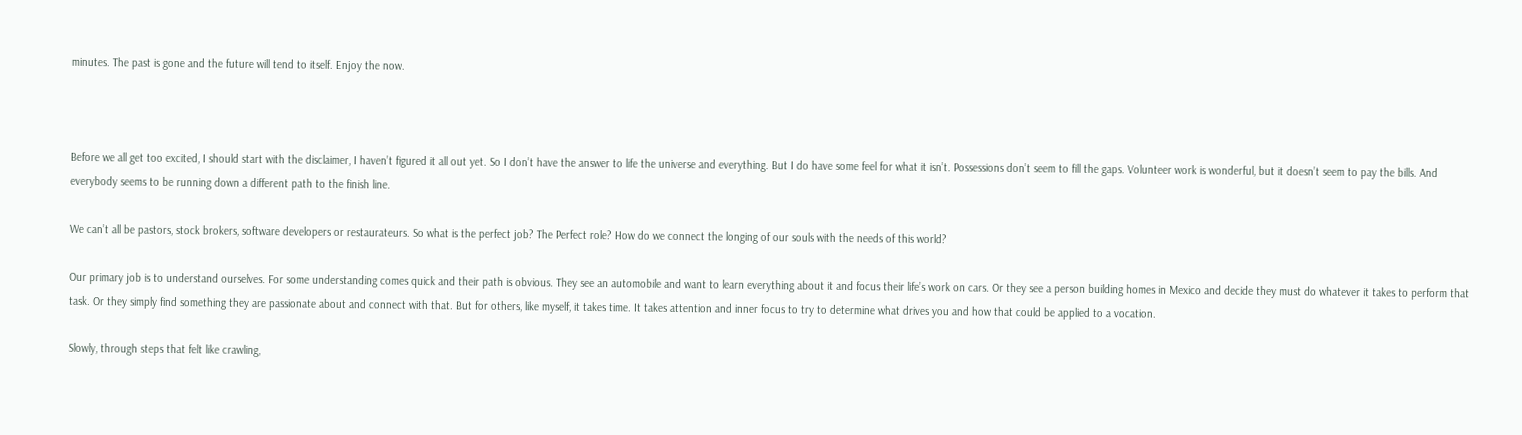minutes. The past is gone and the future will tend to itself. Enjoy the now.



Before we all get too excited, I should start with the disclaimer, I haven’t figured it all out yet. So I don’t have the answer to life the universe and everything. But I do have some feel for what it isn’t. Possessions don’t seem to fill the gaps. Volunteer work is wonderful, but it doesn’t seem to pay the bills. And everybody seems to be running down a different path to the finish line.

We can’t all be pastors, stock brokers, software developers or restaurateurs. So what is the perfect job? The Perfect role? How do we connect the longing of our souls with the needs of this world?

Our primary job is to understand ourselves. For some understanding comes quick and their path is obvious. They see an automobile and want to learn everything about it and focus their life’s work on cars. Or they see a person building homes in Mexico and decide they must do whatever it takes to perform that task. Or they simply find something they are passionate about and connect with that. But for others, like myself, it takes time. It takes attention and inner focus to try to determine what drives you and how that could be applied to a vocation.

Slowly, through steps that felt like crawling,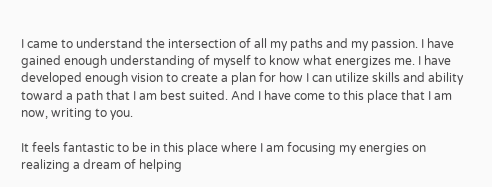I came to understand the intersection of all my paths and my passion. I have gained enough understanding of myself to know what energizes me. I have developed enough vision to create a plan for how I can utilize skills and ability toward a path that I am best suited. And I have come to this place that I am now, writing to you.

It feels fantastic to be in this place where I am focusing my energies on realizing a dream of helping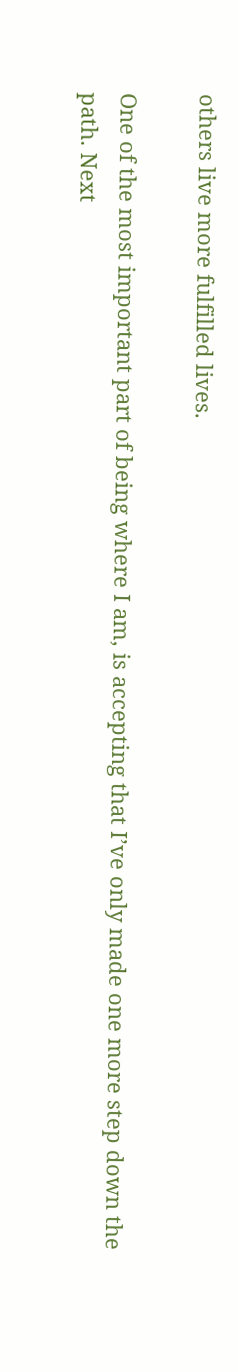others live more fulfilled lives.

One of the most important part of being where I am, is accepting that I’ve only made one more step down the path. Next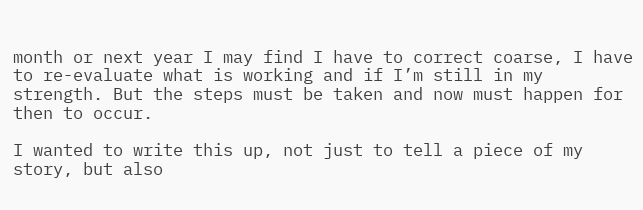month or next year I may find I have to correct coarse, I have to re-evaluate what is working and if I’m still in my strength. But the steps must be taken and now must happen for then to occur.

I wanted to write this up, not just to tell a piece of my story, but also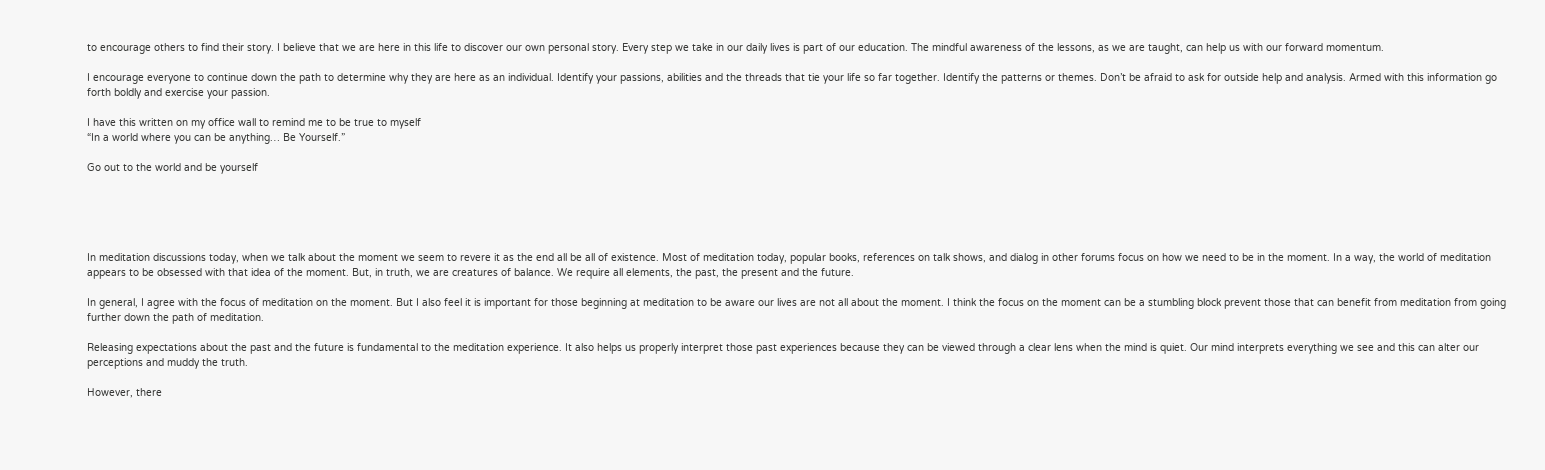to encourage others to find their story. I believe that we are here in this life to discover our own personal story. Every step we take in our daily lives is part of our education. The mindful awareness of the lessons, as we are taught, can help us with our forward momentum.

I encourage everyone to continue down the path to determine why they are here as an individual. Identify your passions, abilities and the threads that tie your life so far together. Identify the patterns or themes. Don’t be afraid to ask for outside help and analysis. Armed with this information go forth boldly and exercise your passion.

I have this written on my office wall to remind me to be true to myself
“In a world where you can be anything… Be Yourself.”

Go out to the world and be yourself





In meditation discussions today, when we talk about the moment we seem to revere it as the end all be all of existence. Most of meditation today, popular books, references on talk shows, and dialog in other forums focus on how we need to be in the moment. In a way, the world of meditation appears to be obsessed with that idea of the moment. But, in truth, we are creatures of balance. We require all elements, the past, the present and the future.

In general, I agree with the focus of meditation on the moment. But I also feel it is important for those beginning at meditation to be aware our lives are not all about the moment. I think the focus on the moment can be a stumbling block prevent those that can benefit from meditation from going further down the path of meditation.

Releasing expectations about the past and the future is fundamental to the meditation experience. It also helps us properly interpret those past experiences because they can be viewed through a clear lens when the mind is quiet. Our mind interprets everything we see and this can alter our perceptions and muddy the truth.

However, there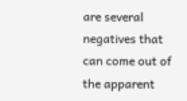are several negatives that can come out of the apparent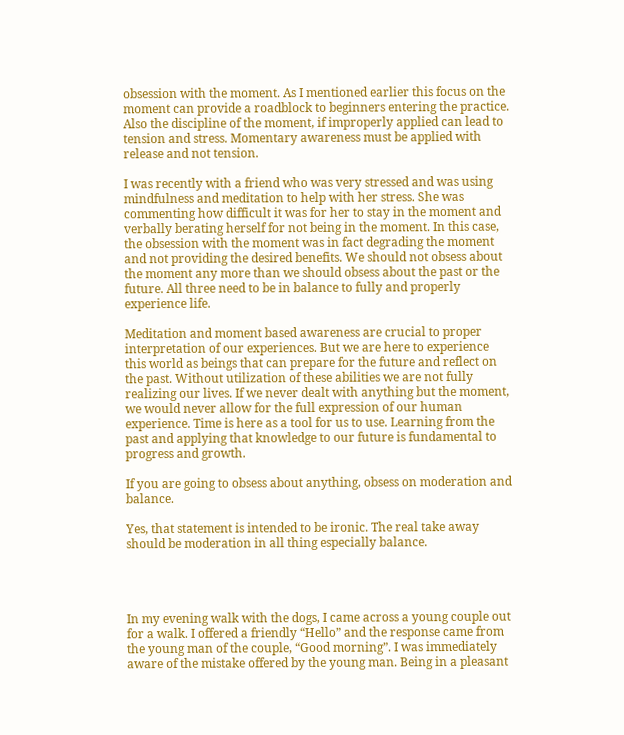obsession with the moment. As I mentioned earlier this focus on the moment can provide a roadblock to beginners entering the practice. Also the discipline of the moment, if improperly applied can lead to tension and stress. Momentary awareness must be applied with release and not tension.

I was recently with a friend who was very stressed and was using mindfulness and meditation to help with her stress. She was commenting how difficult it was for her to stay in the moment and verbally berating herself for not being in the moment. In this case, the obsession with the moment was in fact degrading the moment and not providing the desired benefits. We should not obsess about the moment any more than we should obsess about the past or the future. All three need to be in balance to fully and properly experience life.

Meditation and moment based awareness are crucial to proper interpretation of our experiences. But we are here to experience this world as beings that can prepare for the future and reflect on the past. Without utilization of these abilities we are not fully realizing our lives. If we never dealt with anything but the moment, we would never allow for the full expression of our human experience. Time is here as a tool for us to use. Learning from the past and applying that knowledge to our future is fundamental to progress and growth.

If you are going to obsess about anything, obsess on moderation and balance.

Yes, that statement is intended to be ironic. The real take away should be moderation in all thing especially balance.




In my evening walk with the dogs, I came across a young couple out for a walk. I offered a friendly “Hello” and the response came from the young man of the couple, “Good morning”. I was immediately aware of the mistake offered by the young man. Being in a pleasant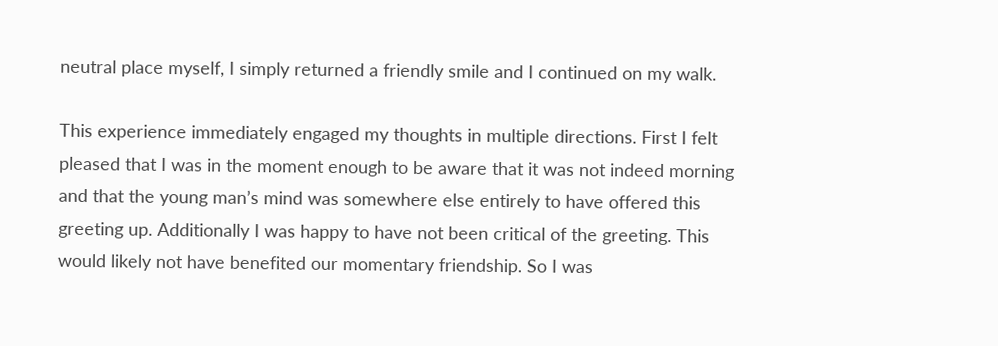neutral place myself, I simply returned a friendly smile and I continued on my walk.

This experience immediately engaged my thoughts in multiple directions. First I felt pleased that I was in the moment enough to be aware that it was not indeed morning and that the young man’s mind was somewhere else entirely to have offered this greeting up. Additionally I was happy to have not been critical of the greeting. This would likely not have benefited our momentary friendship. So I was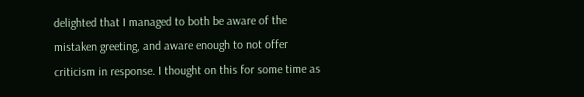delighted that I managed to both be aware of the mistaken greeting, and aware enough to not offer criticism in response. I thought on this for some time as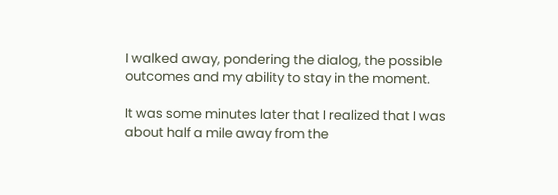I walked away, pondering the dialog, the possible outcomes and my ability to stay in the moment.

It was some minutes later that I realized that I was about half a mile away from the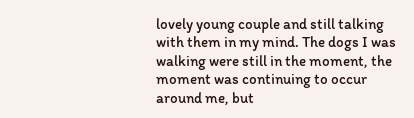lovely young couple and still talking with them in my mind. The dogs I was walking were still in the moment, the moment was continuing to occur around me, but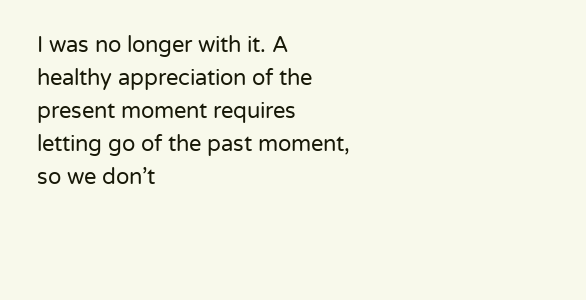I was no longer with it. A healthy appreciation of the present moment requires letting go of the past moment, so we don’t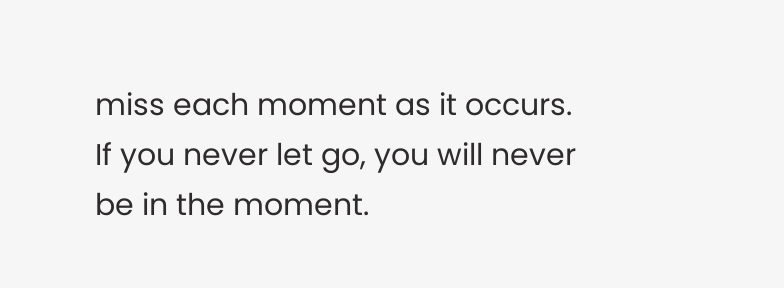miss each moment as it occurs. If you never let go, you will never be in the moment.